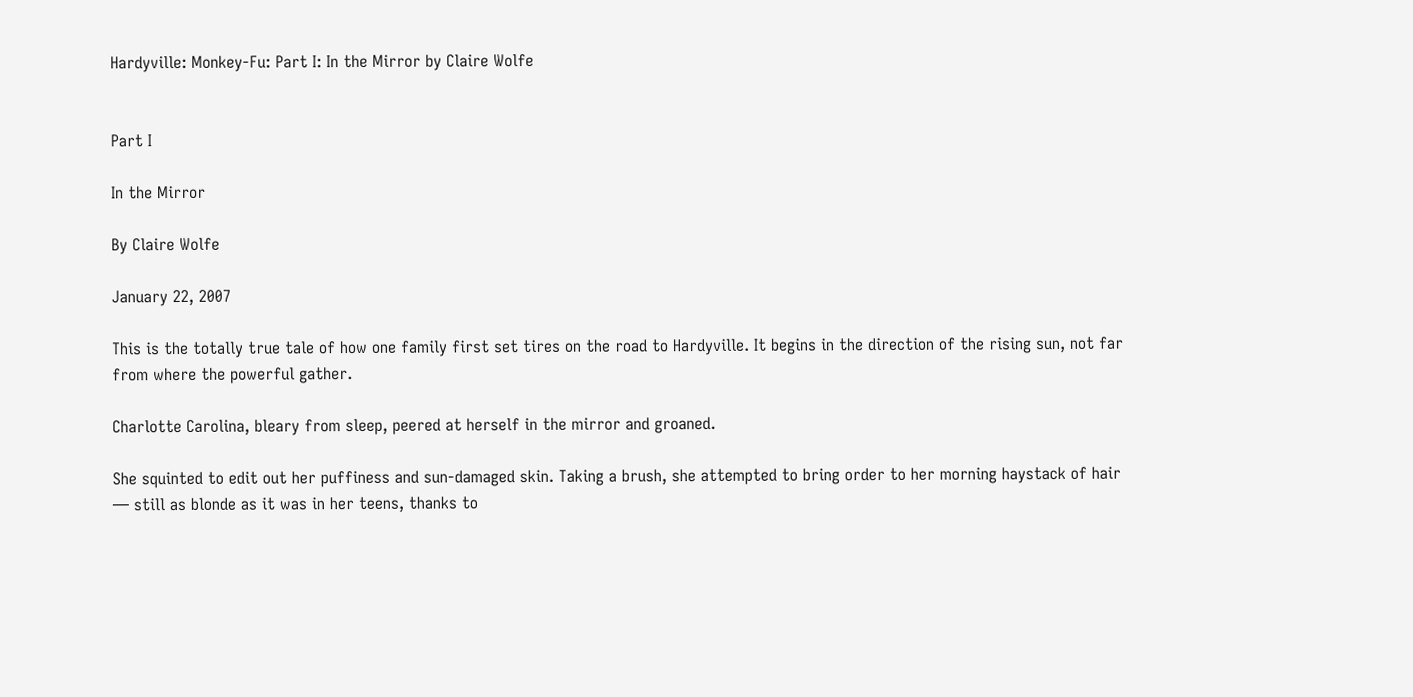Hardyville: Monkey-Fu: Part I: In the Mirror by Claire Wolfe


Part I

In the Mirror

By Claire Wolfe

January 22, 2007

This is the totally true tale of how one family first set tires on the road to Hardyville. It begins in the direction of the rising sun, not far from where the powerful gather.

Charlotte Carolina, bleary from sleep, peered at herself in the mirror and groaned.

She squinted to edit out her puffiness and sun-damaged skin. Taking a brush, she attempted to bring order to her morning haystack of hair — still as blonde as it was in her teens, thanks to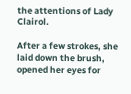the attentions of Lady Clairol.

After a few strokes, she laid down the brush, opened her eyes for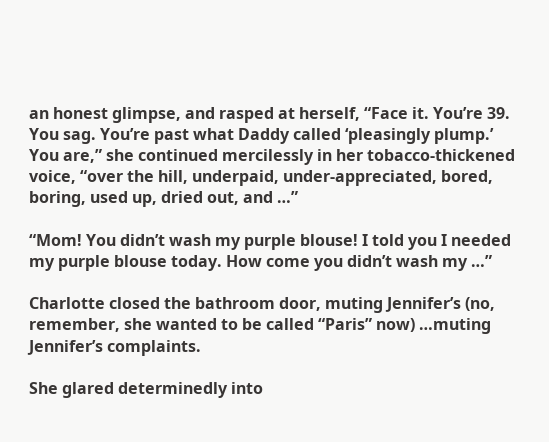an honest glimpse, and rasped at herself, “Face it. You’re 39. You sag. You’re past what Daddy called ‘pleasingly plump.’ You are,” she continued mercilessly in her tobacco-thickened voice, “over the hill, underpaid, under-appreciated, bored, boring, used up, dried out, and …”

“Mom! You didn’t wash my purple blouse! I told you I needed my purple blouse today. How come you didn’t wash my …”

Charlotte closed the bathroom door, muting Jennifer’s (no, remember, she wanted to be called “Paris” now) …muting Jennifer’s complaints.

She glared determinedly into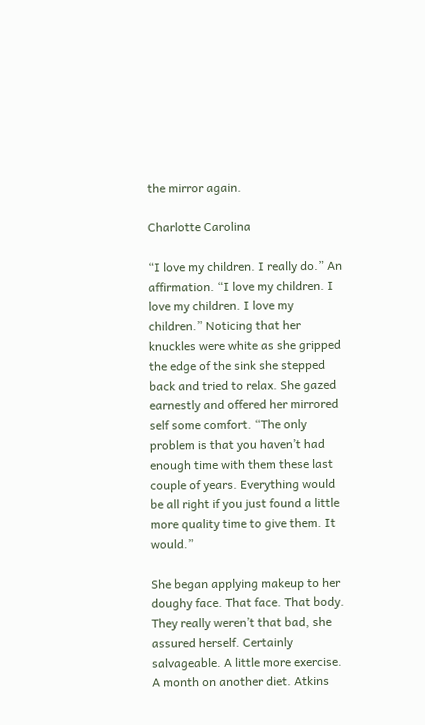the mirror again.

Charlotte Carolina

“I love my children. I really do.” An affirmation. “I love my children. I love my children. I love my children.” Noticing that her knuckles were white as she gripped the edge of the sink she stepped back and tried to relax. She gazed earnestly and offered her mirrored self some comfort. “The only problem is that you haven’t had enough time with them these last couple of years. Everything would be all right if you just found a little more quality time to give them. It would.”

She began applying makeup to her doughy face. That face. That body. They really weren’t that bad, she assured herself. Certainly salvageable. A little more exercise. A month on another diet. Atkins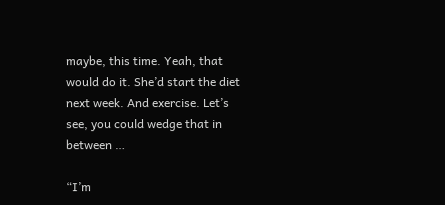maybe, this time. Yeah, that would do it. She’d start the diet next week. And exercise. Let’s see, you could wedge that in between …

“I’m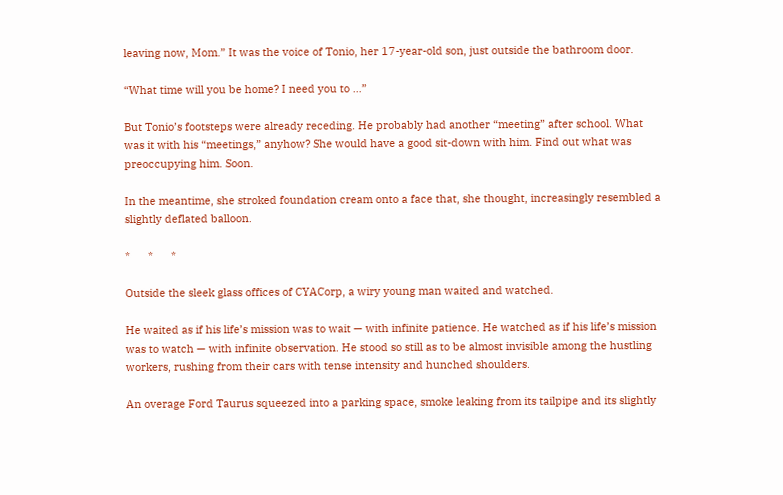leaving now, Mom.” It was the voice of Tonio, her 17-year-old son, just outside the bathroom door.

“What time will you be home? I need you to …”

But Tonio’s footsteps were already receding. He probably had another “meeting” after school. What was it with his “meetings,” anyhow? She would have a good sit-down with him. Find out what was preoccupying him. Soon.

In the meantime, she stroked foundation cream onto a face that, she thought, increasingly resembled a slightly deflated balloon.

*      *      *

Outside the sleek glass offices of CYACorp, a wiry young man waited and watched.

He waited as if his life’s mission was to wait — with infinite patience. He watched as if his life’s mission was to watch — with infinite observation. He stood so still as to be almost invisible among the hustling workers, rushing from their cars with tense intensity and hunched shoulders.

An overage Ford Taurus squeezed into a parking space, smoke leaking from its tailpipe and its slightly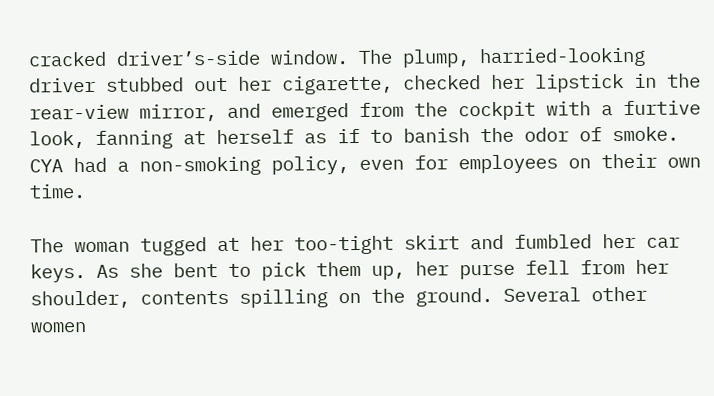cracked driver’s-side window. The plump, harried-looking driver stubbed out her cigarette, checked her lipstick in the rear-view mirror, and emerged from the cockpit with a furtive look, fanning at herself as if to banish the odor of smoke. CYA had a non-smoking policy, even for employees on their own time.

The woman tugged at her too-tight skirt and fumbled her car keys. As she bent to pick them up, her purse fell from her shoulder, contents spilling on the ground. Several other women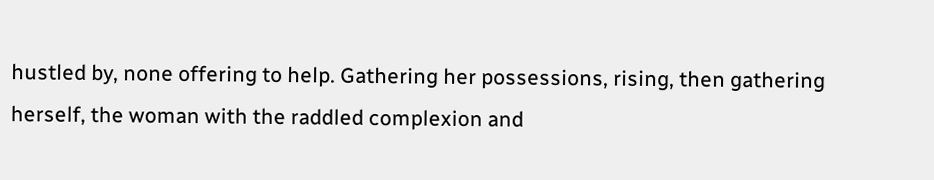hustled by, none offering to help. Gathering her possessions, rising, then gathering herself, the woman with the raddled complexion and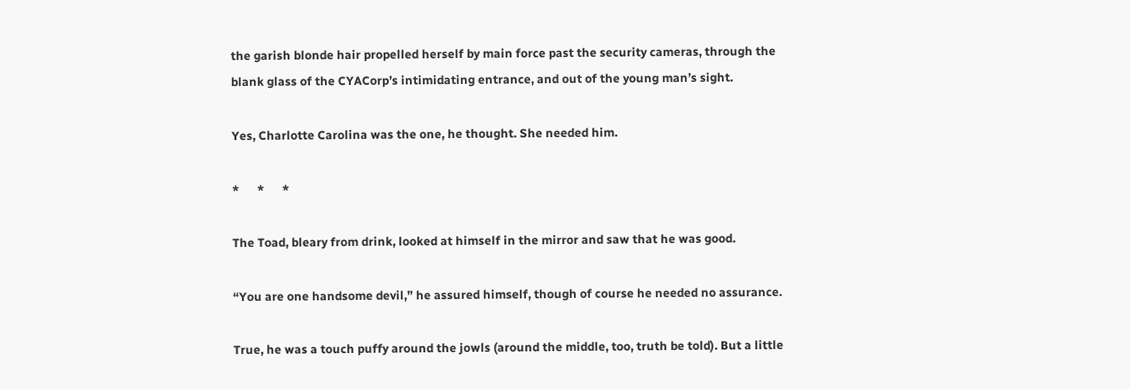the garish blonde hair propelled herself by main force past the security cameras, through the blank glass of the CYACorp’s intimidating entrance, and out of the young man’s sight.

Yes, Charlotte Carolina was the one, he thought. She needed him.

*      *      *

The Toad, bleary from drink, looked at himself in the mirror and saw that he was good.

“You are one handsome devil,” he assured himself, though of course he needed no assurance.

True, he was a touch puffy around the jowls (around the middle, too, truth be told). But a little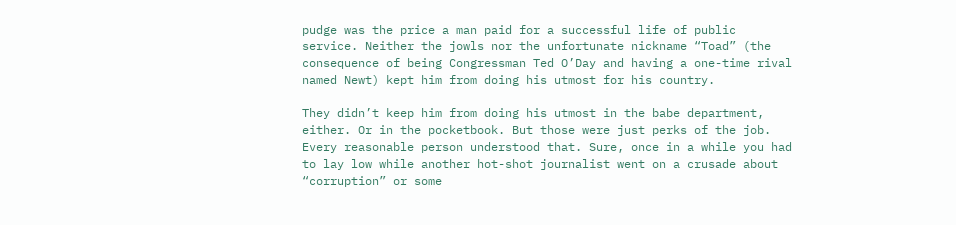pudge was the price a man paid for a successful life of public service. Neither the jowls nor the unfortunate nickname “Toad” (the consequence of being Congressman Ted O’Day and having a one-time rival named Newt) kept him from doing his utmost for his country.

They didn’t keep him from doing his utmost in the babe department, either. Or in the pocketbook. But those were just perks of the job. Every reasonable person understood that. Sure, once in a while you had to lay low while another hot-shot journalist went on a crusade about “corruption” or some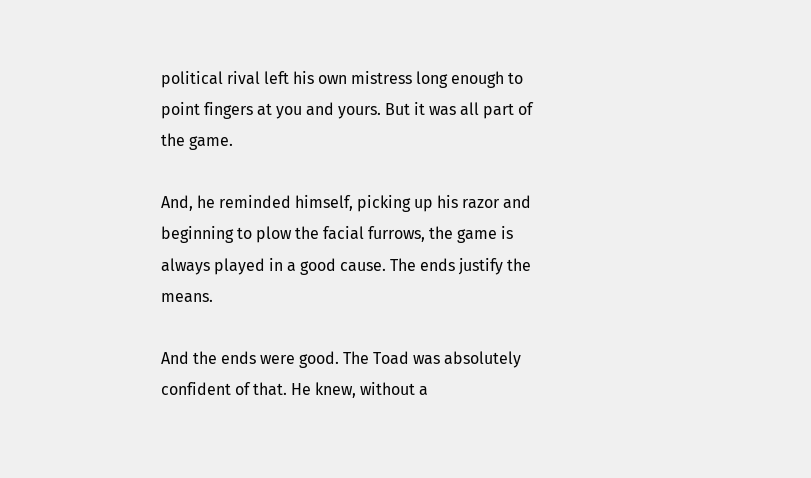political rival left his own mistress long enough to point fingers at you and yours. But it was all part of the game.

And, he reminded himself, picking up his razor and beginning to plow the facial furrows, the game is always played in a good cause. The ends justify the means.

And the ends were good. The Toad was absolutely confident of that. He knew, without a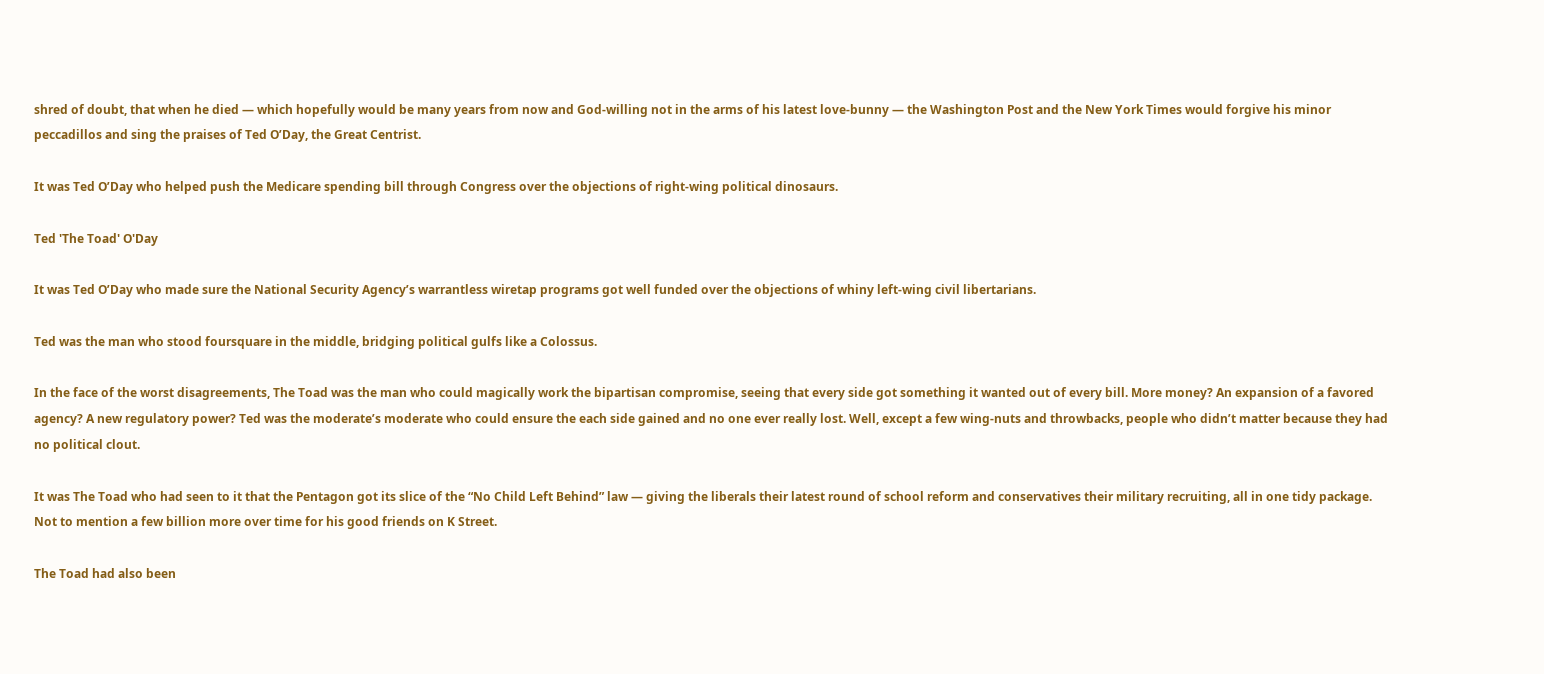shred of doubt, that when he died — which hopefully would be many years from now and God-willing not in the arms of his latest love-bunny — the Washington Post and the New York Times would forgive his minor peccadillos and sing the praises of Ted O’Day, the Great Centrist.

It was Ted O’Day who helped push the Medicare spending bill through Congress over the objections of right-wing political dinosaurs.

Ted 'The Toad' O'Day

It was Ted O’Day who made sure the National Security Agency’s warrantless wiretap programs got well funded over the objections of whiny left-wing civil libertarians.

Ted was the man who stood foursquare in the middle, bridging political gulfs like a Colossus.

In the face of the worst disagreements, The Toad was the man who could magically work the bipartisan compromise, seeing that every side got something it wanted out of every bill. More money? An expansion of a favored agency? A new regulatory power? Ted was the moderate’s moderate who could ensure the each side gained and no one ever really lost. Well, except a few wing-nuts and throwbacks, people who didn’t matter because they had no political clout.

It was The Toad who had seen to it that the Pentagon got its slice of the “No Child Left Behind” law — giving the liberals their latest round of school reform and conservatives their military recruiting, all in one tidy package. Not to mention a few billion more over time for his good friends on K Street.

The Toad had also been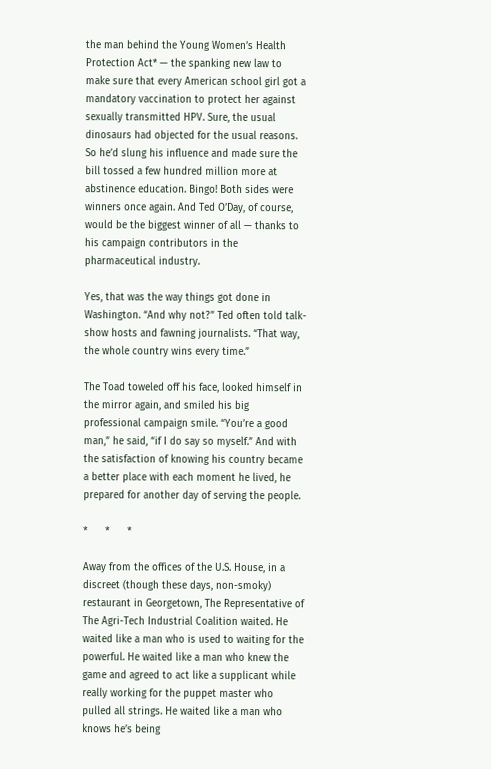the man behind the Young Women’s Health Protection Act* — the spanking new law to make sure that every American school girl got a mandatory vaccination to protect her against sexually transmitted HPV. Sure, the usual dinosaurs had objected for the usual reasons. So he’d slung his influence and made sure the bill tossed a few hundred million more at abstinence education. Bingo! Both sides were winners once again. And Ted O’Day, of course, would be the biggest winner of all — thanks to his campaign contributors in the pharmaceutical industry.

Yes, that was the way things got done in Washington. “And why not?” Ted often told talk-show hosts and fawning journalists. “That way, the whole country wins every time.”

The Toad toweled off his face, looked himself in the mirror again, and smiled his big professional campaign smile. “You’re a good man,” he said, “if I do say so myself.” And with the satisfaction of knowing his country became a better place with each moment he lived, he prepared for another day of serving the people.

*      *      *

Away from the offices of the U.S. House, in a discreet (though these days, non-smoky) restaurant in Georgetown, The Representative of The Agri-Tech Industrial Coalition waited. He waited like a man who is used to waiting for the powerful. He waited like a man who knew the game and agreed to act like a supplicant while really working for the puppet master who pulled all strings. He waited like a man who knows he’s being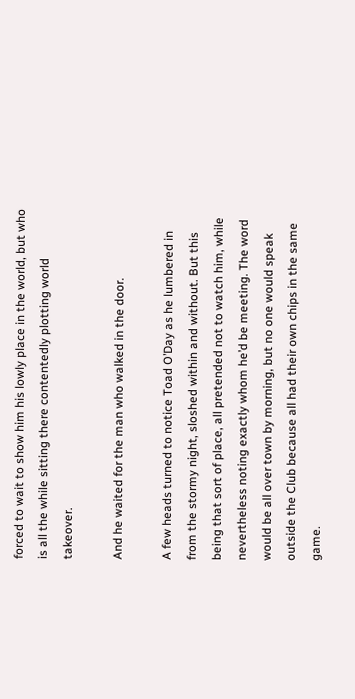forced to wait to show him his lowly place in the world, but who is all the while sitting there contentedly plotting world takeover.

And he waited for the man who walked in the door.

A few heads turned to notice Toad O’Day as he lumbered in from the stormy night, sloshed within and without. But this being that sort of place, all pretended not to watch him, while nevertheless noting exactly whom he’d be meeting. The word would be all over town by morning, but no one would speak outside the Club because all had their own chips in the same game.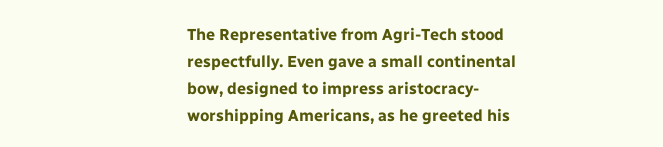The Representative from Agri-Tech stood respectfully. Even gave a small continental bow, designed to impress aristocracy-worshipping Americans, as he greeted his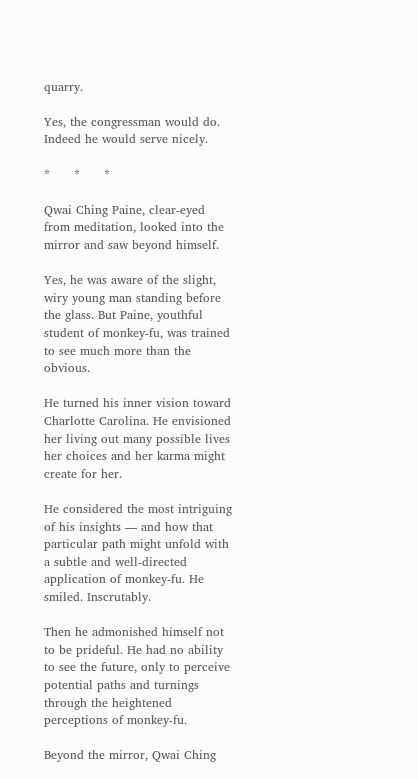quarry.

Yes, the congressman would do. Indeed he would serve nicely.

*      *      *

Qwai Ching Paine, clear-eyed from meditation, looked into the mirror and saw beyond himself.

Yes, he was aware of the slight, wiry young man standing before the glass. But Paine, youthful student of monkey-fu, was trained to see much more than the obvious.

He turned his inner vision toward Charlotte Carolina. He envisioned her living out many possible lives her choices and her karma might create for her.

He considered the most intriguing of his insights — and how that particular path might unfold with a subtle and well-directed application of monkey-fu. He smiled. Inscrutably.

Then he admonished himself not to be prideful. He had no ability to see the future, only to perceive potential paths and turnings through the heightened perceptions of monkey-fu.

Beyond the mirror, Qwai Ching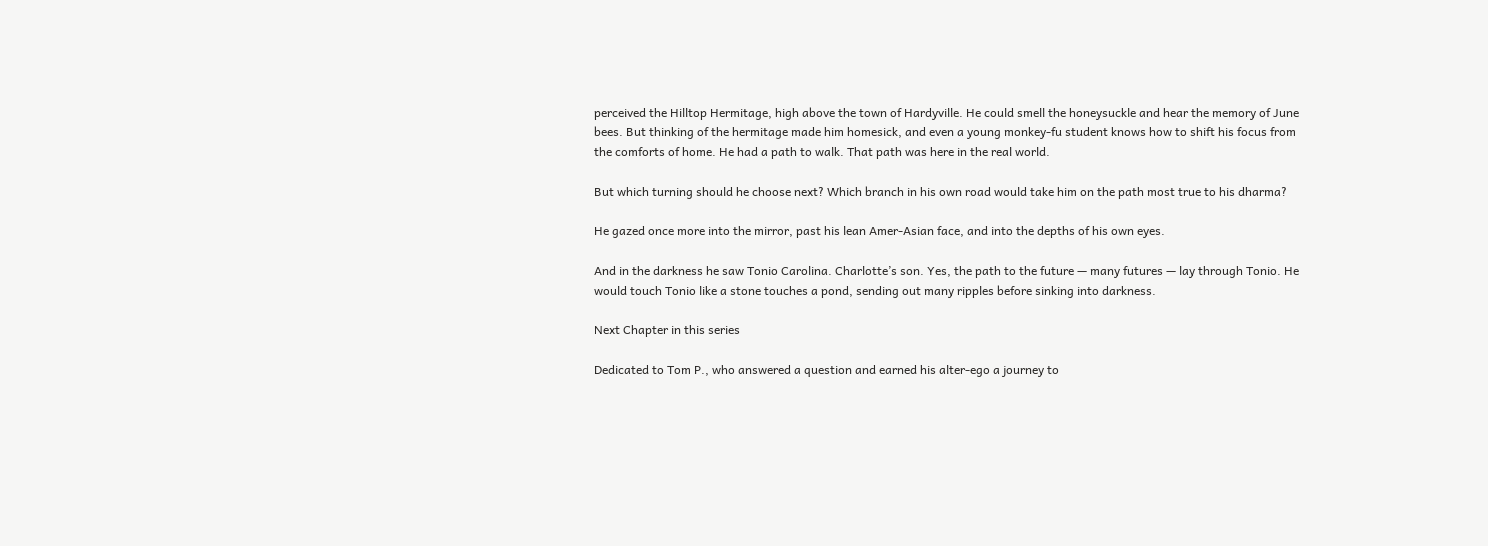perceived the Hilltop Hermitage, high above the town of Hardyville. He could smell the honeysuckle and hear the memory of June bees. But thinking of the hermitage made him homesick, and even a young monkey-fu student knows how to shift his focus from the comforts of home. He had a path to walk. That path was here in the real world.

But which turning should he choose next? Which branch in his own road would take him on the path most true to his dharma?

He gazed once more into the mirror, past his lean Amer-Asian face, and into the depths of his own eyes.

And in the darkness he saw Tonio Carolina. Charlotte’s son. Yes, the path to the future — many futures — lay through Tonio. He would touch Tonio like a stone touches a pond, sending out many ripples before sinking into darkness.

Next Chapter in this series

Dedicated to Tom P., who answered a question and earned his alter-ego a journey to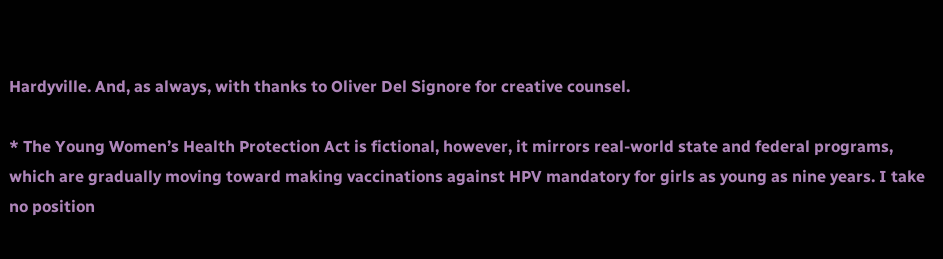Hardyville. And, as always, with thanks to Oliver Del Signore for creative counsel.

* The Young Women’s Health Protection Act is fictional, however, it mirrors real-world state and federal programs, which are gradually moving toward making vaccinations against HPV mandatory for girls as young as nine years. I take no position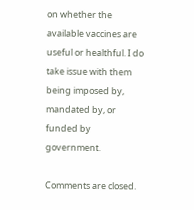on whether the available vaccines are useful or healthful. I do take issue with them being imposed by, mandated by, or funded by government.

Comments are closed.